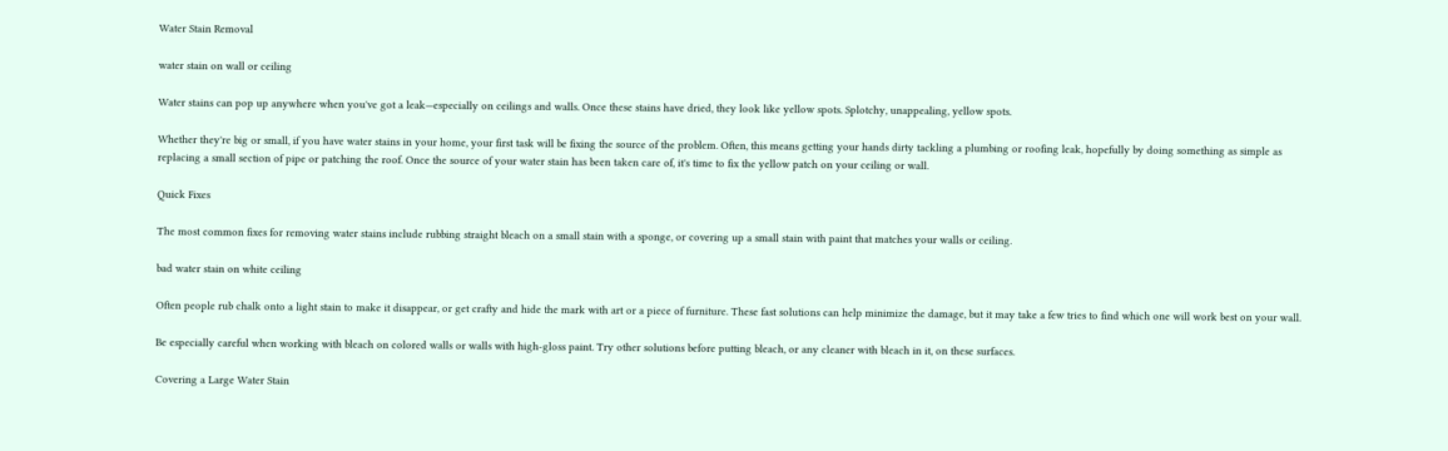Water Stain Removal

water stain on wall or ceiling

Water stains can pop up anywhere when you've got a leak—especially on ceilings and walls. Once these stains have dried, they look like yellow spots. Splotchy, unappealing, yellow spots.

Whether they're big or small, if you have water stains in your home, your first task will be fixing the source of the problem. Often, this means getting your hands dirty tackling a plumbing or roofing leak, hopefully by doing something as simple as replacing a small section of pipe or patching the roof. Once the source of your water stain has been taken care of, it's time to fix the yellow patch on your ceiling or wall.

Quick Fixes

The most common fixes for removing water stains include rubbing straight bleach on a small stain with a sponge, or covering up a small stain with paint that matches your walls or ceiling.

bad water stain on white ceiling

Often people rub chalk onto a light stain to make it disappear, or get crafty and hide the mark with art or a piece of furniture. These fast solutions can help minimize the damage, but it may take a few tries to find which one will work best on your wall.

Be especially careful when working with bleach on colored walls or walls with high-gloss paint. Try other solutions before putting bleach, or any cleaner with bleach in it, on these surfaces.

Covering a Large Water Stain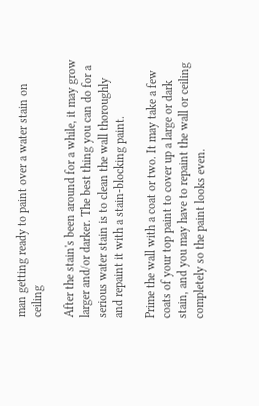man getting ready to paint over a water stain on ceiling

After the stain's been around for a while, it may grow larger and/or darker. The best thing you can do for a serious water stain is to clean the wall thoroughly and repaint it with a stain-blocking paint.

Prime the wall with a coat or two. It may take a few coats of your top paint to cover up a large or dark stain, and you may have to repaint the wall or ceiling completely so the paint looks even.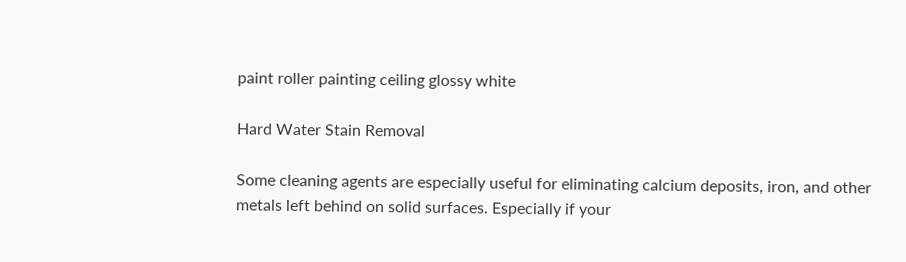paint roller painting ceiling glossy white

Hard Water Stain Removal

Some cleaning agents are especially useful for eliminating calcium deposits, iron, and other metals left behind on solid surfaces. Especially if your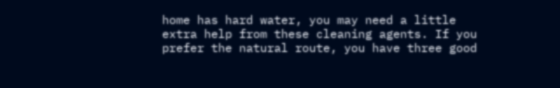home has hard water, you may need a little extra help from these cleaning agents. If you prefer the natural route, you have three good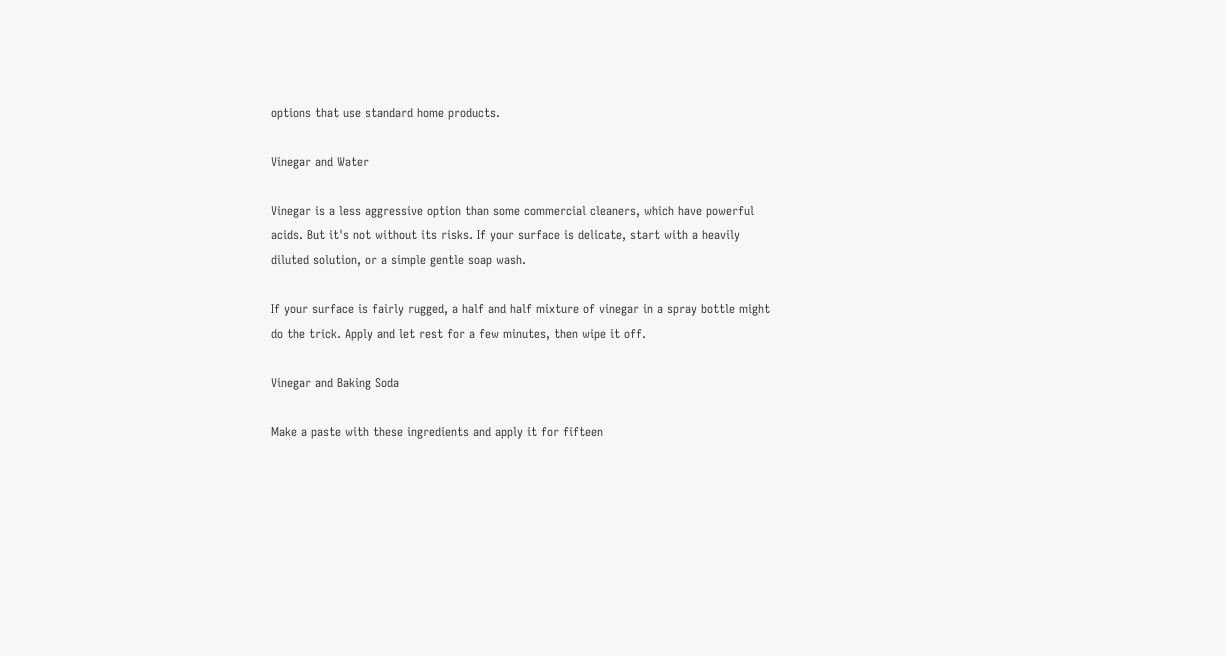options that use standard home products.

Vinegar and Water

Vinegar is a less aggressive option than some commercial cleaners, which have powerful acids. But it's not without its risks. If your surface is delicate, start with a heavily diluted solution, or a simple gentle soap wash.

If your surface is fairly rugged, a half and half mixture of vinegar in a spray bottle might do the trick. Apply and let rest for a few minutes, then wipe it off.

Vinegar and Baking Soda

Make a paste with these ingredients and apply it for fifteen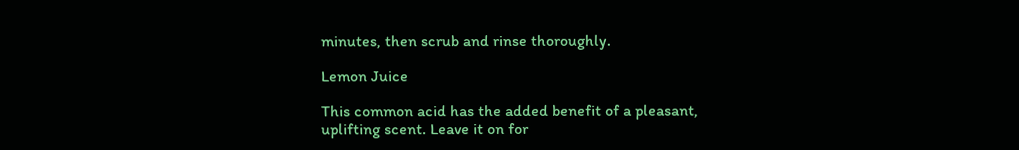minutes, then scrub and rinse thoroughly.

Lemon Juice

This common acid has the added benefit of a pleasant, uplifting scent. Leave it on for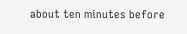about ten minutes before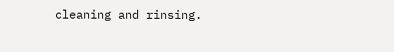cleaning and rinsing.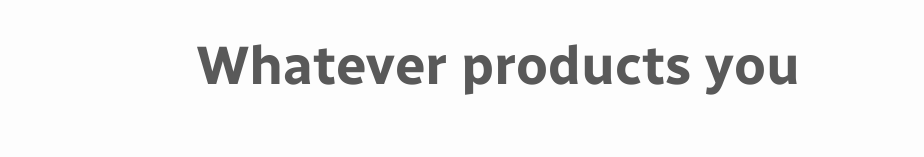Whatever products you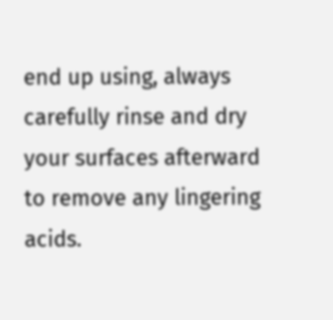end up using, always carefully rinse and dry your surfaces afterward to remove any lingering acids.